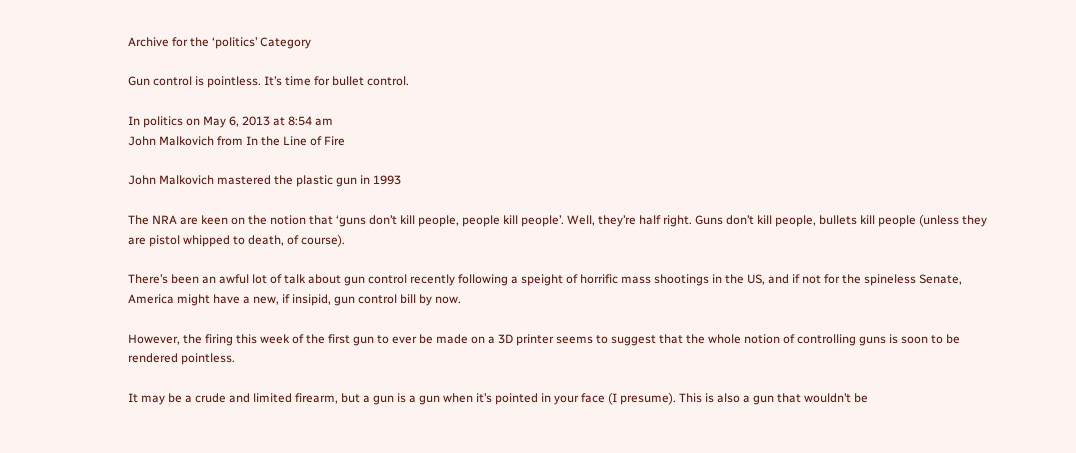Archive for the ‘politics’ Category

Gun control is pointless. It’s time for bullet control.

In politics on May 6, 2013 at 8:54 am
John Malkovich from In the Line of Fire

John Malkovich mastered the plastic gun in 1993

The NRA are keen on the notion that ‘guns don’t kill people, people kill people’. Well, they’re half right. Guns don’t kill people, bullets kill people (unless they are pistol whipped to death, of course).

There’s been an awful lot of talk about gun control recently following a speight of horrific mass shootings in the US, and if not for the spineless Senate, America might have a new, if insipid, gun control bill by now.

However, the firing this week of the first gun to ever be made on a 3D printer seems to suggest that the whole notion of controlling guns is soon to be rendered pointless.

It may be a crude and limited firearm, but a gun is a gun when it’s pointed in your face (I presume). This is also a gun that wouldn’t be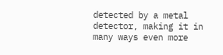detected by a metal detector, making it in many ways even more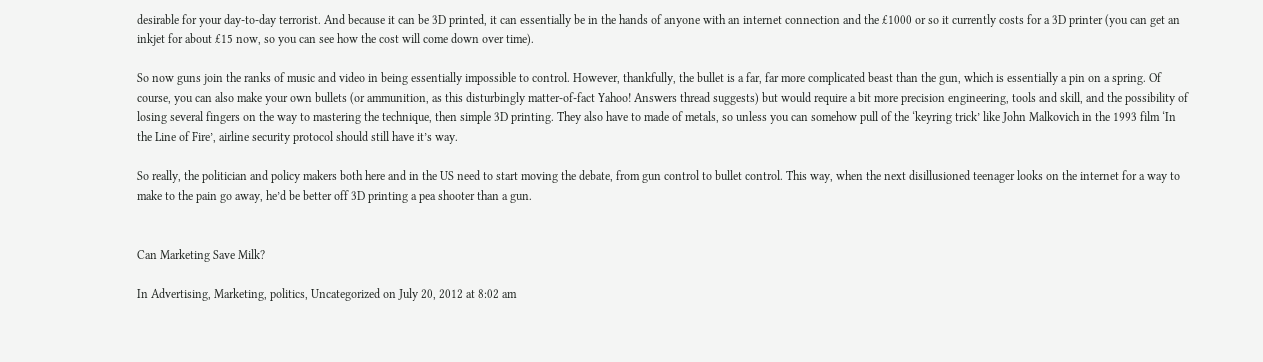desirable for your day-to-day terrorist. And because it can be 3D printed, it can essentially be in the hands of anyone with an internet connection and the £1000 or so it currently costs for a 3D printer (you can get an inkjet for about £15 now, so you can see how the cost will come down over time).

So now guns join the ranks of music and video in being essentially impossible to control. However, thankfully, the bullet is a far, far more complicated beast than the gun, which is essentially a pin on a spring. Of course, you can also make your own bullets (or ammunition, as this disturbingly matter-of-fact Yahoo! Answers thread suggests) but would require a bit more precision engineering, tools and skill, and the possibility of losing several fingers on the way to mastering the technique, then simple 3D printing. They also have to made of metals, so unless you can somehow pull of the ‘keyring trick’ like John Malkovich in the 1993 film ‘In the Line of Fire’, airline security protocol should still have it’s way.

So really, the politician and policy makers both here and in the US need to start moving the debate, from gun control to bullet control. This way, when the next disillusioned teenager looks on the internet for a way to make to the pain go away, he’d be better off 3D printing a pea shooter than a gun.


Can Marketing Save Milk?

In Advertising, Marketing, politics, Uncategorized on July 20, 2012 at 8:02 am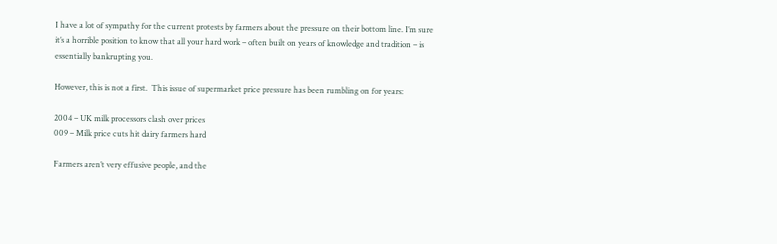I have a lot of sympathy for the current protests by farmers about the pressure on their bottom line. I’m sure it’s a horrible position to know that all your hard work – often built on years of knowledge and tradition – is essentially bankrupting you.

However, this is not a first.  This issue of supermarket price pressure has been rumbling on for years:

2004 – UK milk processors clash over prices
009 – Milk price cuts hit dairy farmers hard

Farmers aren’t very effusive people, and the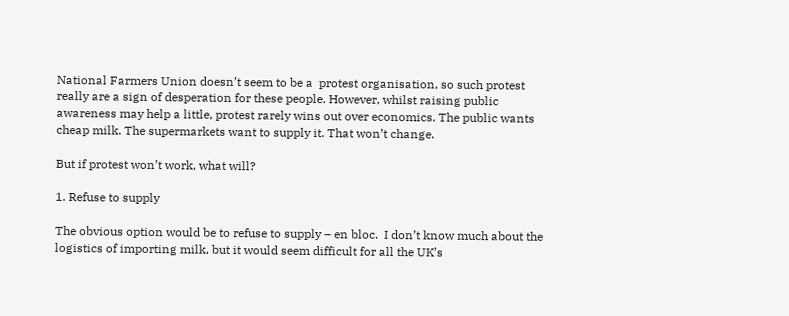National Farmers Union doesn’t seem to be a  protest organisation, so such protest really are a sign of desperation for these people. However, whilst raising public awareness may help a little, protest rarely wins out over economics. The public wants cheap milk. The supermarkets want to supply it. That won’t change.

But if protest won’t work, what will?

1. Refuse to supply

The obvious option would be to refuse to supply – en bloc.  I don’t know much about the logistics of importing milk, but it would seem difficult for all the UK’s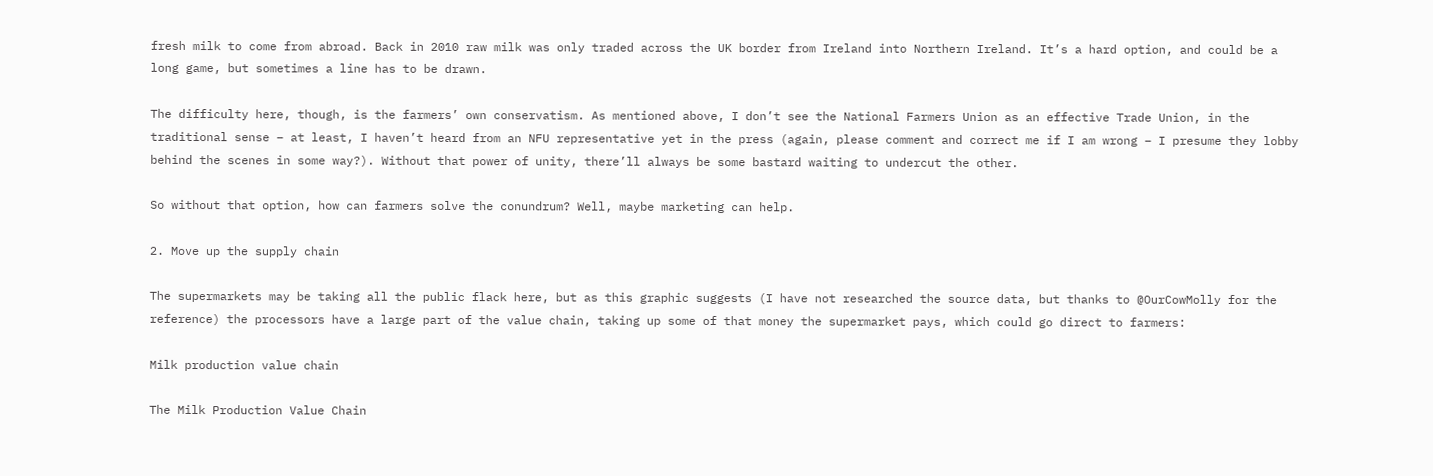fresh milk to come from abroad. Back in 2010 raw milk was only traded across the UK border from Ireland into Northern Ireland. It’s a hard option, and could be a long game, but sometimes a line has to be drawn.

The difficulty here, though, is the farmers’ own conservatism. As mentioned above, I don’t see the National Farmers Union as an effective Trade Union, in the traditional sense – at least, I haven’t heard from an NFU representative yet in the press (again, please comment and correct me if I am wrong – I presume they lobby behind the scenes in some way?). Without that power of unity, there’ll always be some bastard waiting to undercut the other.

So without that option, how can farmers solve the conundrum? Well, maybe marketing can help.

2. Move up the supply chain

The supermarkets may be taking all the public flack here, but as this graphic suggests (I have not researched the source data, but thanks to @OurCowMolly for the reference) the processors have a large part of the value chain, taking up some of that money the supermarket pays, which could go direct to farmers:

Milk production value chain

The Milk Production Value Chain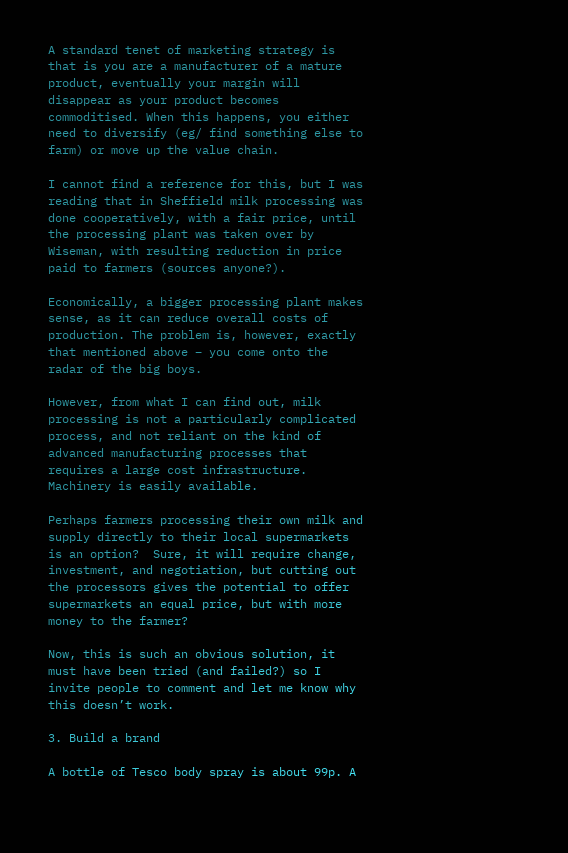A standard tenet of marketing strategy is that is you are a manufacturer of a mature product, eventually your margin will disappear as your product becomes commoditised. When this happens, you either need to diversify (eg/ find something else to farm) or move up the value chain.

I cannot find a reference for this, but I was reading that in Sheffield milk processing was done cooperatively, with a fair price, until the processing plant was taken over by Wiseman, with resulting reduction in price paid to farmers (sources anyone?).

Economically, a bigger processing plant makes sense, as it can reduce overall costs of production. The problem is, however, exactly that mentioned above – you come onto the radar of the big boys.

However, from what I can find out, milk processing is not a particularly complicated process, and not reliant on the kind of advanced manufacturing processes that requires a large cost infrastructure. Machinery is easily available.

Perhaps farmers processing their own milk and supply directly to their local supermarkets is an option?  Sure, it will require change, investment, and negotiation, but cutting out the processors gives the potential to offer supermarkets an equal price, but with more money to the farmer?

Now, this is such an obvious solution, it must have been tried (and failed?) so I invite people to comment and let me know why this doesn’t work.

3. Build a brand

A bottle of Tesco body spray is about 99p. A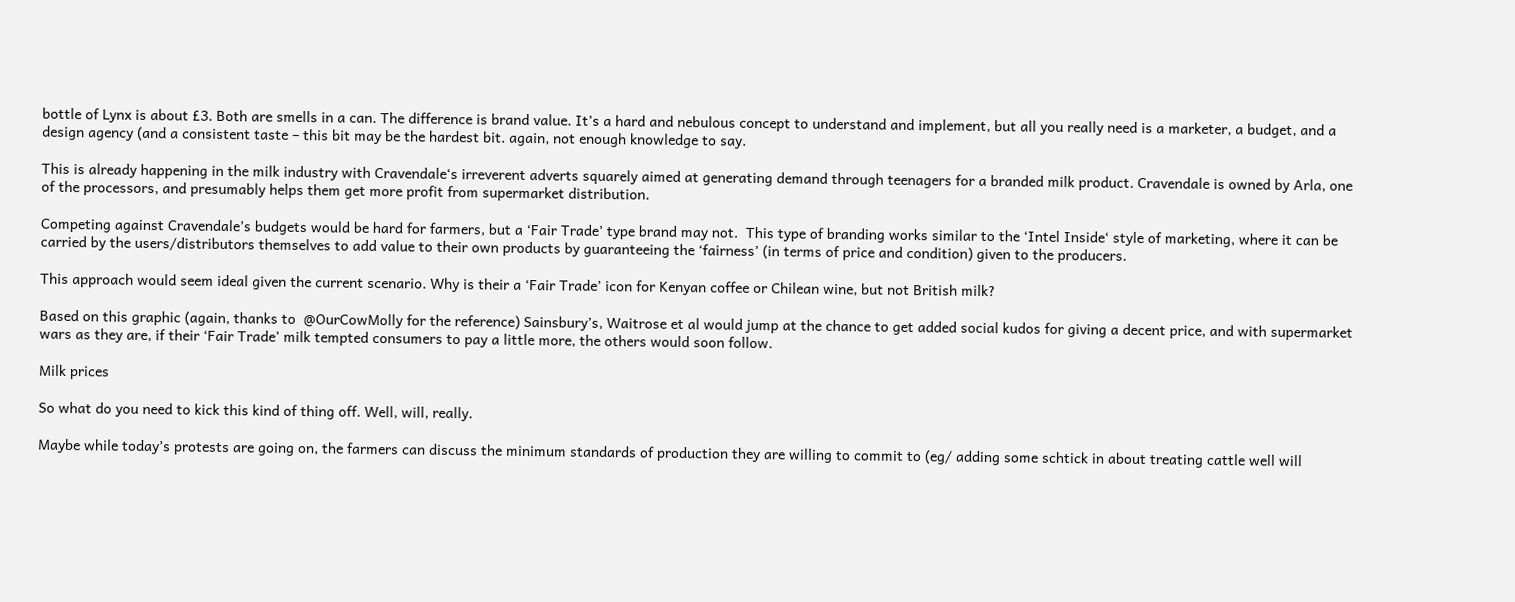bottle of Lynx is about £3. Both are smells in a can. The difference is brand value. It’s a hard and nebulous concept to understand and implement, but all you really need is a marketer, a budget, and a design agency (and a consistent taste – this bit may be the hardest bit. again, not enough knowledge to say.

This is already happening in the milk industry with Cravendale‘s irreverent adverts squarely aimed at generating demand through teenagers for a branded milk product. Cravendale is owned by Arla, one of the processors, and presumably helps them get more profit from supermarket distribution.

Competing against Cravendale’s budgets would be hard for farmers, but a ‘Fair Trade’ type brand may not.  This type of branding works similar to the ‘Intel Inside‘ style of marketing, where it can be carried by the users/distributors themselves to add value to their own products by guaranteeing the ‘fairness’ (in terms of price and condition) given to the producers.

This approach would seem ideal given the current scenario. Why is their a ‘Fair Trade’ icon for Kenyan coffee or Chilean wine, but not British milk?

Based on this graphic (again, thanks to  @OurCowMolly for the reference) Sainsbury’s, Waitrose et al would jump at the chance to get added social kudos for giving a decent price, and with supermarket wars as they are, if their ‘Fair Trade’ milk tempted consumers to pay a little more, the others would soon follow.

Milk prices

So what do you need to kick this kind of thing off. Well, will, really.

Maybe while today’s protests are going on, the farmers can discuss the minimum standards of production they are willing to commit to (eg/ adding some schtick in about treating cattle well will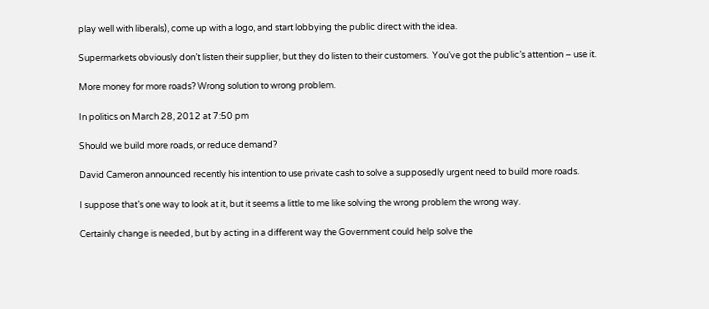play well with liberals), come up with a logo, and start lobbying the public direct with the idea.

Supermarkets obviously don’t listen their supplier, but they do listen to their customers.  You’ve got the public’s attention – use it.

More money for more roads? Wrong solution to wrong problem.

In politics on March 28, 2012 at 7:50 pm

Should we build more roads, or reduce demand?

David Cameron announced recently his intention to use private cash to solve a supposedly urgent need to build more roads.

I suppose that’s one way to look at it, but it seems a little to me like solving the wrong problem the wrong way.

Certainly change is needed, but by acting in a different way the Government could help solve the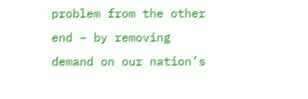problem from the other end – by removing demand on our nation’s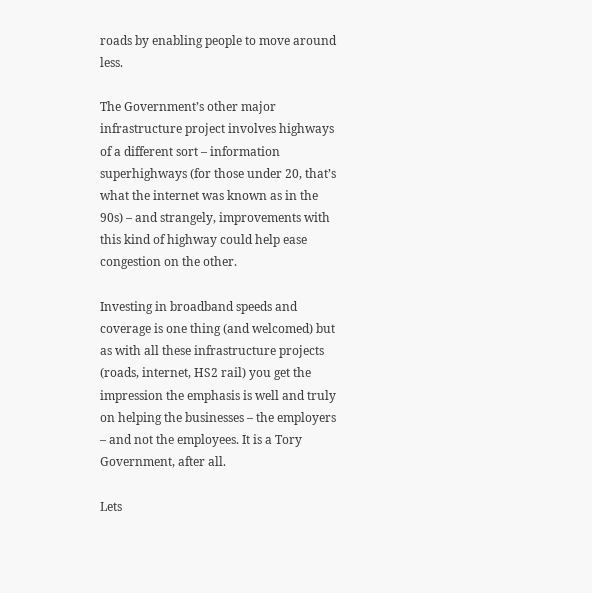roads by enabling people to move around less.

The Government’s other major infrastructure project involves highways of a different sort – information superhighways (for those under 20, that’s what the internet was known as in the 90s) – and strangely, improvements with this kind of highway could help ease congestion on the other.

Investing in broadband speeds and coverage is one thing (and welcomed) but as with all these infrastructure projects (roads, internet, HS2 rail) you get the impression the emphasis is well and truly on helping the businesses – the employers – and not the employees. It is a Tory Government, after all.

Lets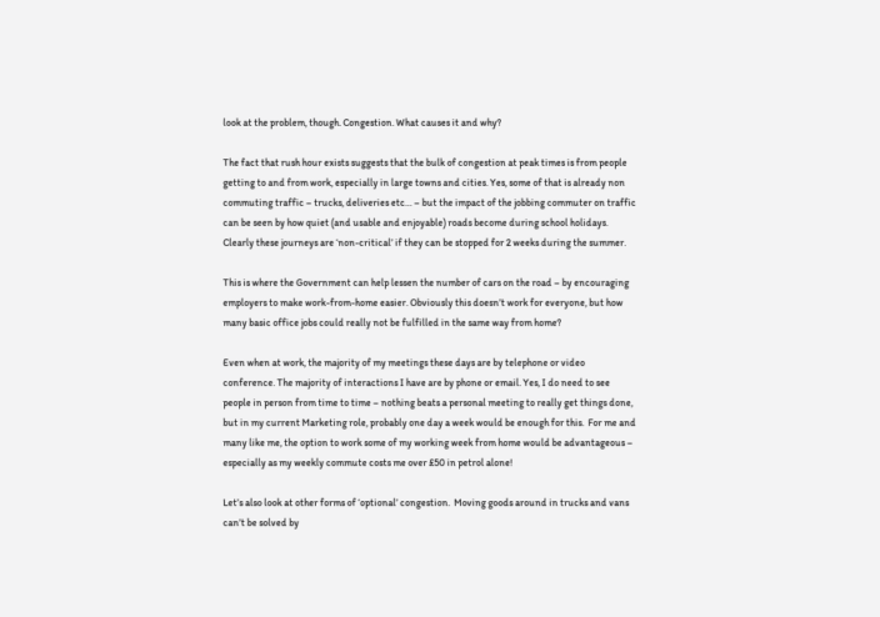look at the problem, though. Congestion. What causes it and why?

The fact that rush hour exists suggests that the bulk of congestion at peak times is from people getting to and from work, especially in large towns and cities. Yes, some of that is already non commuting traffic – trucks, deliveries etc… – but the impact of the jobbing commuter on traffic can be seen by how quiet (and usable and enjoyable) roads become during school holidays.  Clearly these journeys are ‘non-critical’ if they can be stopped for 2 weeks during the summer.

This is where the Government can help lessen the number of cars on the road – by encouraging employers to make work-from-home easier. Obviously this doesn’t work for everyone, but how many basic office jobs could really not be fulfilled in the same way from home?

Even when at work, the majority of my meetings these days are by telephone or video conference. The majority of interactions I have are by phone or email. Yes, I do need to see people in person from time to time – nothing beats a personal meeting to really get things done, but in my current Marketing role, probably one day a week would be enough for this.  For me and many like me, the option to work some of my working week from home would be advantageous – especially as my weekly commute costs me over £50 in petrol alone!

Let’s also look at other forms of ‘optional’ congestion.  Moving goods around in trucks and vans can’t be solved by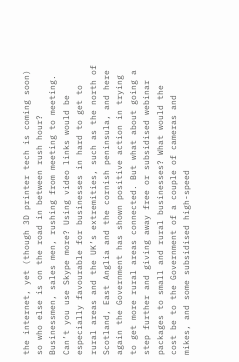the internet, yet (though 3D printer tech is coming soon) so who else is on the road in between rush hour? Businessmen, sales men, rushing from meeting to meeting.  Can’t you use Skype more? Using video links would be especially favourable for businesses in hard to get to rural areas and the UK’s extremities, such as the north of Scotland, East Anglia and the cornish peninsula, and here again the Government has shown positive action in trying to get more rural areas connected. But what about going a step further and giving away free or subsidised webinar packages to small and rural businesses? What would the cost be to the Government of a couple of cameras and mikes, and some subsidised high-speed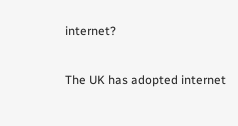internet?

The UK has adopted internet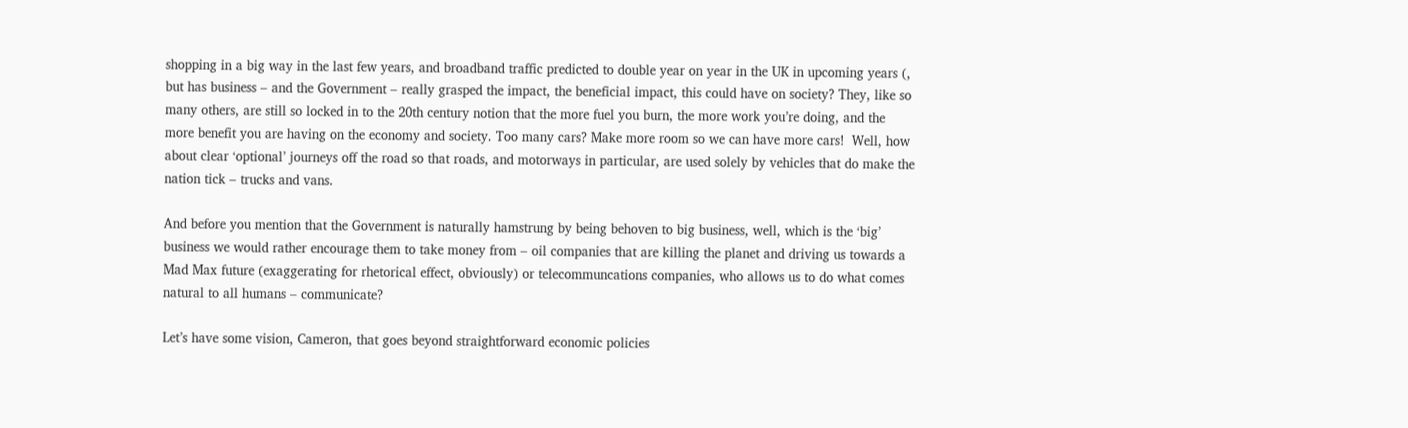shopping in a big way in the last few years, and broadband traffic predicted to double year on year in the UK in upcoming years (, but has business – and the Government – really grasped the impact, the beneficial impact, this could have on society? They, like so many others, are still so locked in to the 20th century notion that the more fuel you burn, the more work you’re doing, and the more benefit you are having on the economy and society. Too many cars? Make more room so we can have more cars!  Well, how about clear ‘optional’ journeys off the road so that roads, and motorways in particular, are used solely by vehicles that do make the nation tick – trucks and vans.

And before you mention that the Government is naturally hamstrung by being behoven to big business, well, which is the ‘big’ business we would rather encourage them to take money from – oil companies that are killing the planet and driving us towards a Mad Max future (exaggerating for rhetorical effect, obviously) or telecommuncations companies, who allows us to do what comes natural to all humans – communicate?

Let’s have some vision, Cameron, that goes beyond straightforward economic policies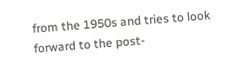from the 1950s and tries to look forward to the post-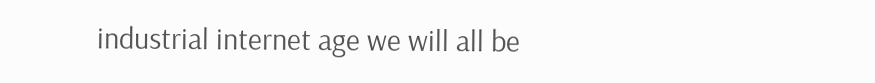industrial internet age we will all be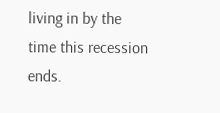living in by the time this recession ends.